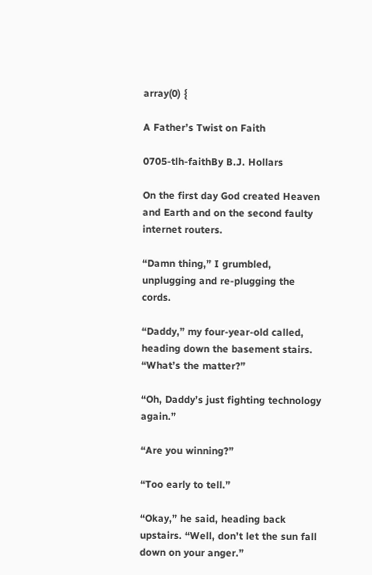array(0) {

A Father’s Twist on Faith

0705-tlh-faithBy B.J. Hollars

On the first day God created Heaven and Earth and on the second faulty internet routers.

“Damn thing,” I grumbled, unplugging and re-plugging the cords.

“Daddy,” my four-year-old called, heading down the basement stairs. “What’s the matter?”

“Oh, Daddy’s just fighting technology again.”

“Are you winning?”

“Too early to tell.”

“Okay,” he said, heading back upstairs. “Well, don’t let the sun fall down on your anger.”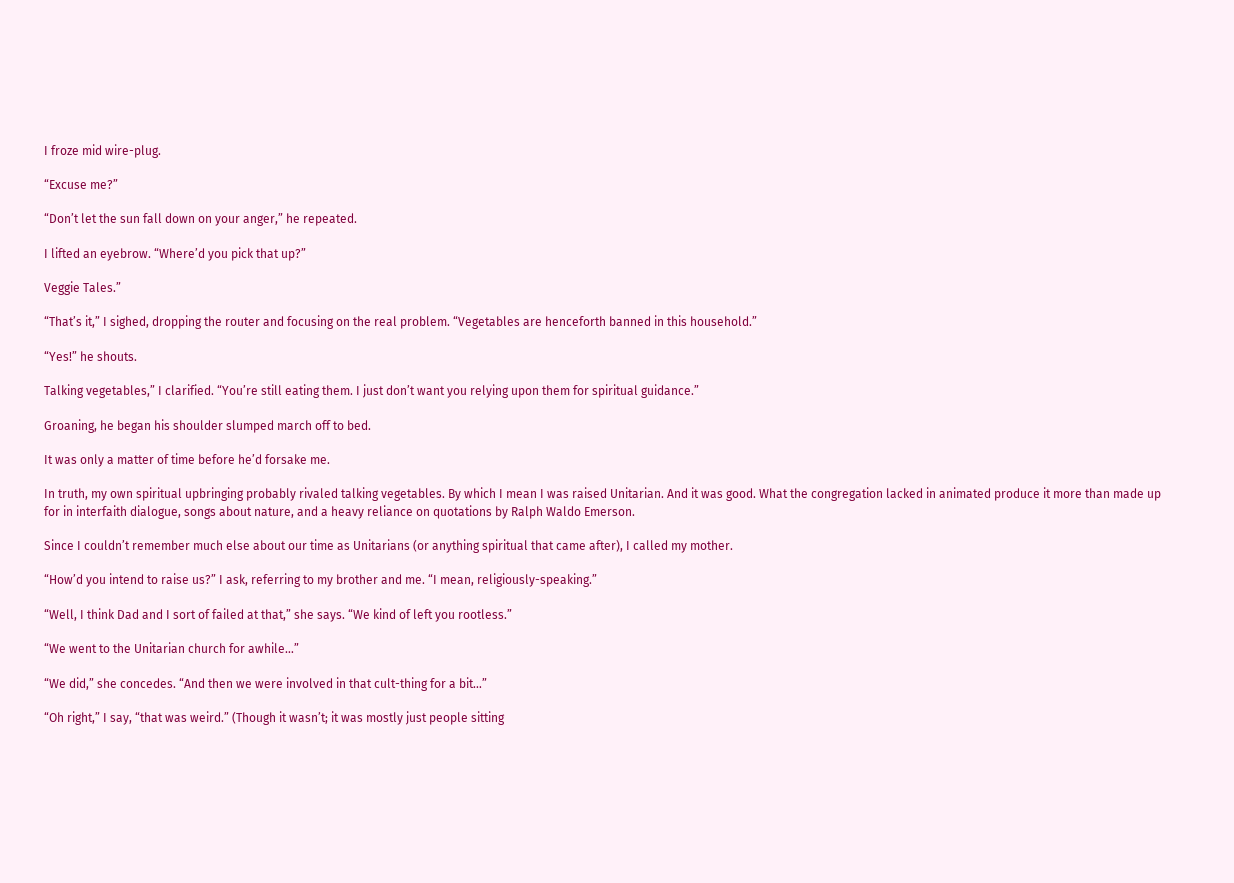I froze mid wire-plug.

“Excuse me?”

“Don’t let the sun fall down on your anger,” he repeated.

I lifted an eyebrow. “Where’d you pick that up?”

Veggie Tales.”

“That’s it,” I sighed, dropping the router and focusing on the real problem. “Vegetables are henceforth banned in this household.”

“Yes!” he shouts.

Talking vegetables,” I clarified. “You’re still eating them. I just don’t want you relying upon them for spiritual guidance.”

Groaning, he began his shoulder slumped march off to bed.

It was only a matter of time before he’d forsake me.

In truth, my own spiritual upbringing probably rivaled talking vegetables. By which I mean I was raised Unitarian. And it was good. What the congregation lacked in animated produce it more than made up for in interfaith dialogue, songs about nature, and a heavy reliance on quotations by Ralph Waldo Emerson.

Since I couldn’t remember much else about our time as Unitarians (or anything spiritual that came after), I called my mother.

“How’d you intend to raise us?” I ask, referring to my brother and me. “I mean, religiously-speaking.”

“Well, I think Dad and I sort of failed at that,” she says. “We kind of left you rootless.”

“We went to the Unitarian church for awhile…”

“We did,” she concedes. “And then we were involved in that cult-thing for a bit…”

“Oh right,” I say, “that was weird.” (Though it wasn’t; it was mostly just people sitting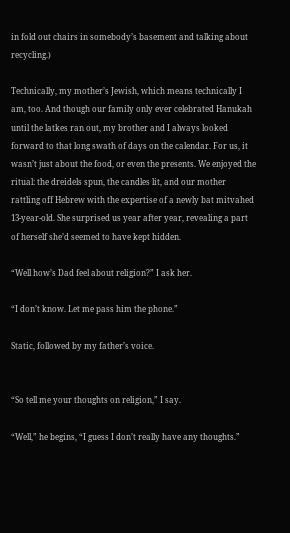in fold out chairs in somebody’s basement and talking about recycling.)

Technically, my mother’s Jewish, which means technically I am, too. And though our family only ever celebrated Hanukah until the latkes ran out, my brother and I always looked forward to that long swath of days on the calendar. For us, it wasn’t just about the food, or even the presents. We enjoyed the ritual: the dreidels spun, the candles lit, and our mother rattling off Hebrew with the expertise of a newly bat mitvahed 13-year-old. She surprised us year after year, revealing a part of herself she’d seemed to have kept hidden.

“Well how’s Dad feel about religion?” I ask her.

“I don’t know. Let me pass him the phone.”

Static, followed by my father’s voice.


“So tell me your thoughts on religion,” I say.

“Well,” he begins, “I guess I don’t really have any thoughts.”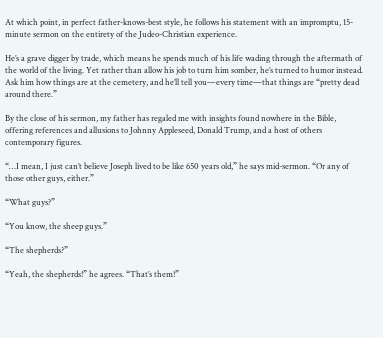At which point, in perfect father-knows-best style, he follows his statement with an impromptu, 15-minute sermon on the entirety of the Judeo-Christian experience.

He’s a grave digger by trade, which means he spends much of his life wading through the aftermath of the world of the living. Yet rather than allow his job to turn him somber, he’s turned to humor instead. Ask him how things are at the cemetery, and he’ll tell you—every time—that things are “pretty dead around there.”

By the close of his sermon, my father has regaled me with insights found nowhere in the Bible, offering references and allusions to Johnny Appleseed, Donald Trump, and a host of others contemporary figures.

“…I mean, I just can’t believe Joseph lived to be like 650 years old,” he says mid-sermon. “Or any of those other guys, either.”

“What guys?”

“You know, the sheep guys.”

“The shepherds?”

“Yeah, the shepherds!” he agrees. “That’s them!”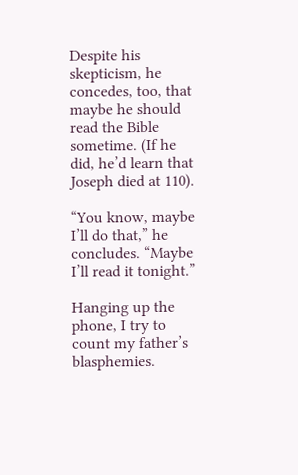Despite his skepticism, he concedes, too, that maybe he should read the Bible sometime. (If he did, he’d learn that Joseph died at 110).

“You know, maybe I’ll do that,” he concludes. “Maybe I’ll read it tonight.”

Hanging up the phone, I try to count my father’s blasphemies.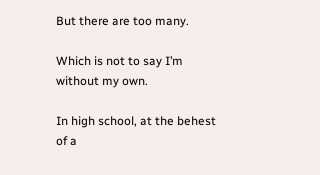But there are too many.

Which is not to say I’m without my own.

In high school, at the behest of a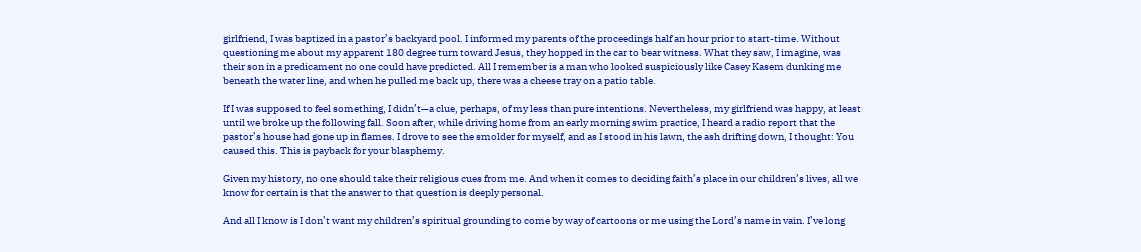girlfriend, I was baptized in a pastor’s backyard pool. I informed my parents of the proceedings half an hour prior to start-time. Without questioning me about my apparent 180 degree turn toward Jesus, they hopped in the car to bear witness. What they saw, I imagine, was their son in a predicament no one could have predicted. All I remember is a man who looked suspiciously like Casey Kasem dunking me beneath the water line, and when he pulled me back up, there was a cheese tray on a patio table.

If I was supposed to feel something, I didn’t—a clue, perhaps, of my less than pure intentions. Nevertheless, my girlfriend was happy, at least until we broke up the following fall. Soon after, while driving home from an early morning swim practice, I heard a radio report that the pastor’s house had gone up in flames. I drove to see the smolder for myself, and as I stood in his lawn, the ash drifting down, I thought: You caused this. This is payback for your blasphemy.

Given my history, no one should take their religious cues from me. And when it comes to deciding faith’s place in our children’s lives, all we know for certain is that the answer to that question is deeply personal.

And all I know is I don’t want my children’s spiritual grounding to come by way of cartoons or me using the Lord’s name in vain. I’ve long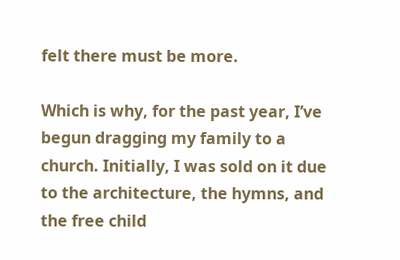felt there must be more.

Which is why, for the past year, I’ve begun dragging my family to a church. Initially, I was sold on it due to the architecture, the hymns, and the free child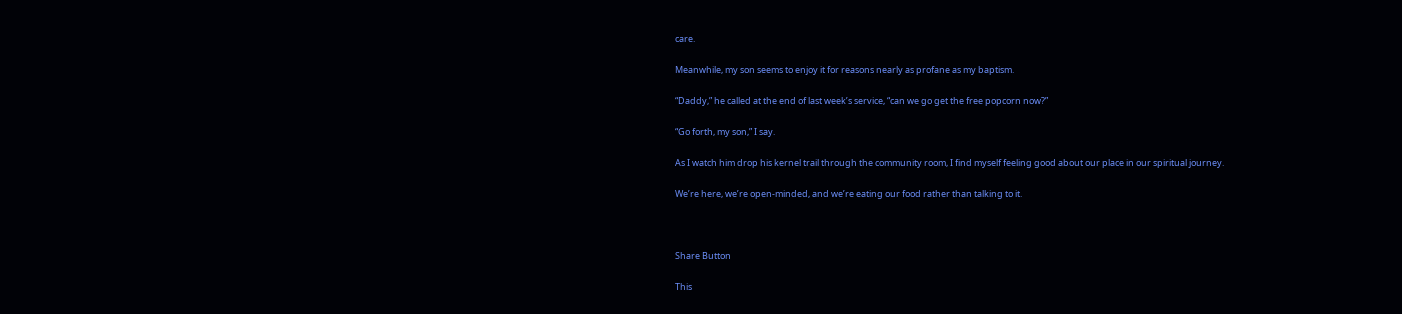care.

Meanwhile, my son seems to enjoy it for reasons nearly as profane as my baptism.

“Daddy,” he called at the end of last week’s service, “can we go get the free popcorn now?”

“Go forth, my son,” I say.

As I watch him drop his kernel trail through the community room, I find myself feeling good about our place in our spiritual journey.

We’re here, we’re open-minded, and we’re eating our food rather than talking to it.



Share Button

This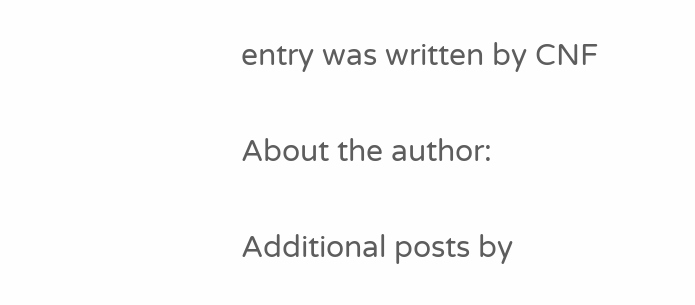entry was written by CNF

About the author:

Additional posts by